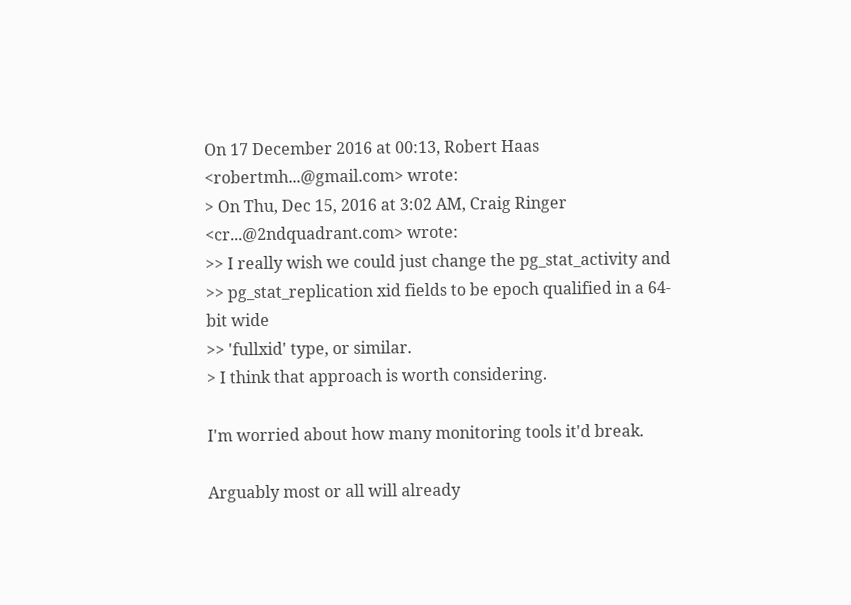On 17 December 2016 at 00:13, Robert Haas <robertmh...@gmail.com> wrote:
> On Thu, Dec 15, 2016 at 3:02 AM, Craig Ringer <cr...@2ndquadrant.com> wrote:
>> I really wish we could just change the pg_stat_activity and
>> pg_stat_replication xid fields to be epoch qualified in a 64-bit wide
>> 'fullxid' type, or similar.
> I think that approach is worth considering.

I'm worried about how many monitoring tools it'd break.

Arguably most or all will already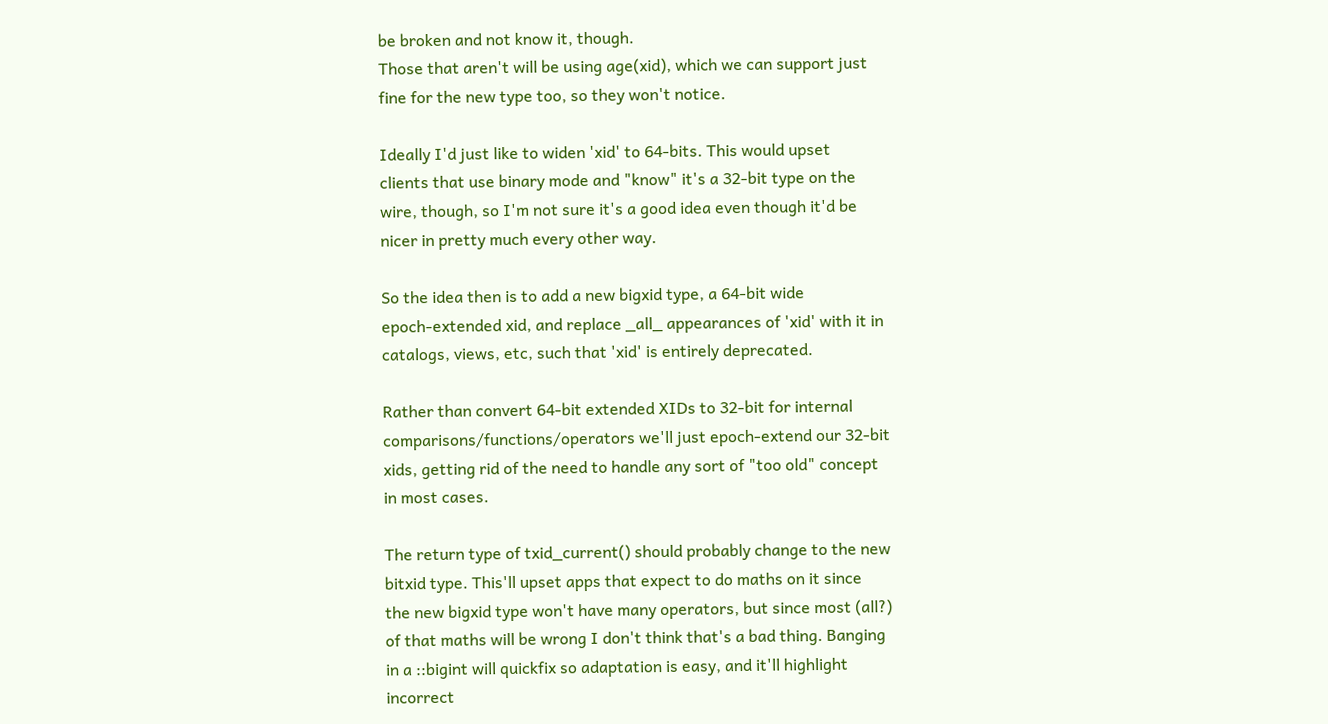be broken and not know it, though.
Those that aren't will be using age(xid), which we can support just
fine for the new type too, so they won't notice.

Ideally I'd just like to widen 'xid' to 64-bits. This would upset
clients that use binary mode and "know" it's a 32-bit type on the
wire, though, so I'm not sure it's a good idea even though it'd be
nicer in pretty much every other way.

So the idea then is to add a new bigxid type, a 64-bit wide
epoch-extended xid, and replace _all_ appearances of 'xid' with it in
catalogs, views, etc, such that 'xid' is entirely deprecated.

Rather than convert 64-bit extended XIDs to 32-bit for internal
comparisons/functions/operators we'll just epoch-extend our 32-bit
xids, getting rid of the need to handle any sort of "too old" concept
in most cases.

The return type of txid_current() should probably change to the new
bitxid type. This'll upset apps that expect to do maths on it since
the new bigxid type won't have many operators, but since most (all?)
of that maths will be wrong I don't think that's a bad thing. Banging
in a ::bigint will quickfix so adaptation is easy, and it'll highlight
incorrect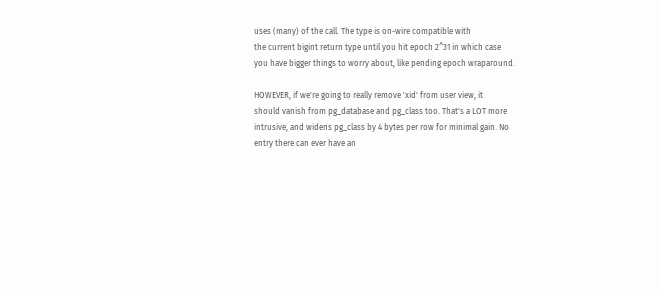uses (many) of the call. The type is on-wire compatible with
the current bigint return type until you hit epoch 2^31 in which case
you have bigger things to worry about, like pending epoch wraparound.

HOWEVER, if we're going to really remove 'xid' from user view, it
should vanish from pg_database and pg_class too. That's a LOT more
intrusive, and widens pg_class by 4 bytes per row for minimal gain. No
entry there can ever have an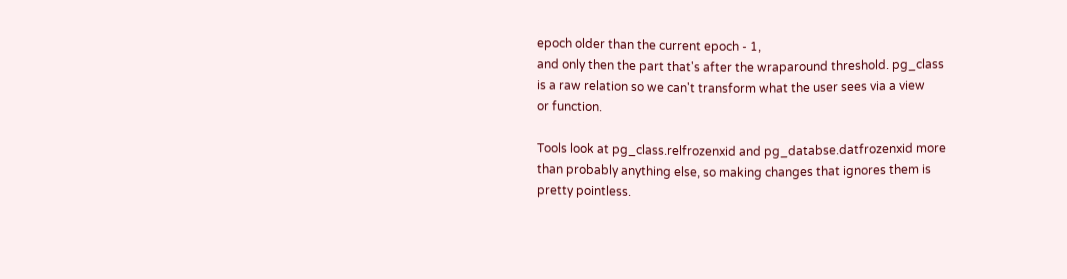epoch older than the current epoch - 1,
and only then the part that's after the wraparound threshold. pg_class
is a raw relation so we can't transform what the user sees via a view
or function.

Tools look at pg_class.relfrozenxid and pg_databse.datfrozenxid more
than probably anything else, so making changes that ignores them is
pretty pointless.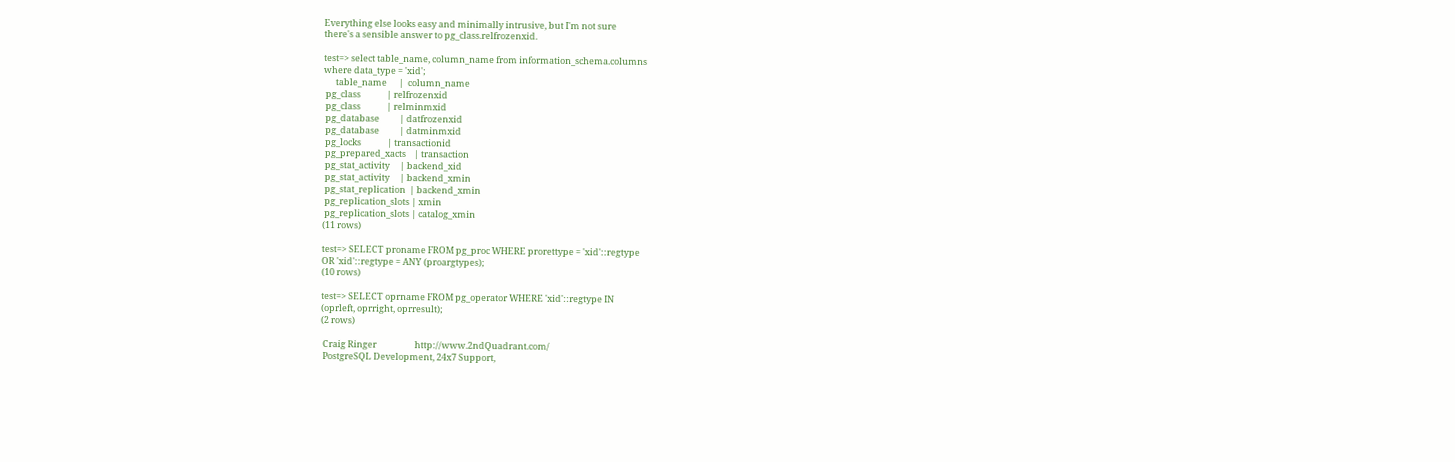Everything else looks easy and minimally intrusive, but I'm not sure
there's a sensible answer to pg_class.relfrozenxid.

test=> select table_name, column_name from information_schema.columns
where data_type = 'xid';
      table_name      |  column_name
 pg_class             | relfrozenxid
 pg_class             | relminmxid
 pg_database          | datfrozenxid
 pg_database          | datminmxid
 pg_locks             | transactionid
 pg_prepared_xacts    | transaction
 pg_stat_activity     | backend_xid
 pg_stat_activity     | backend_xmin
 pg_stat_replication  | backend_xmin
 pg_replication_slots | xmin
 pg_replication_slots | catalog_xmin
(11 rows)

test=> SELECT proname FROM pg_proc WHERE prorettype = 'xid'::regtype
OR 'xid'::regtype = ANY (proargtypes);
(10 rows)

test=> SELECT oprname FROM pg_operator WHERE 'xid'::regtype IN
(oprleft, oprright, oprresult);
(2 rows)

 Craig Ringer                   http://www.2ndQuadrant.com/
 PostgreSQL Development, 24x7 Support,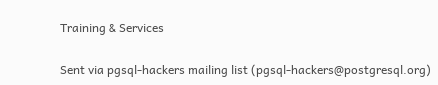Training & Services

Sent via pgsql-hackers mailing list (pgsql-hackers@postgresql.org)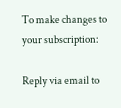To make changes to your subscription:

Reply via email to